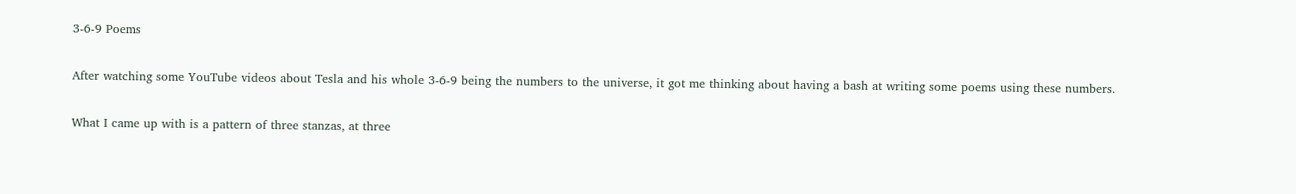3-6-9 Poems

After watching some YouTube videos about Tesla and his whole 3-6-9 being the numbers to the universe, it got me thinking about having a bash at writing some poems using these numbers.

What I came up with is a pattern of three stanzas, at three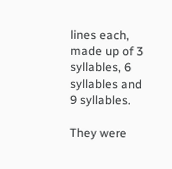lines each, made up of 3 syllables, 6 syllables and 9 syllables.

They were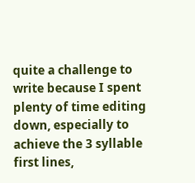quite a challenge to write because I spent plenty of time editing down, especially to achieve the 3 syllable first lines,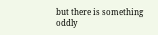but there is something oddly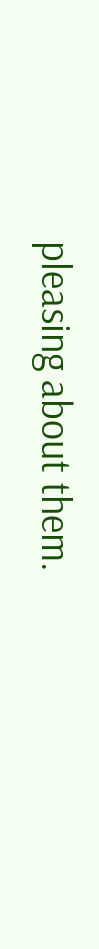pleasing about them.